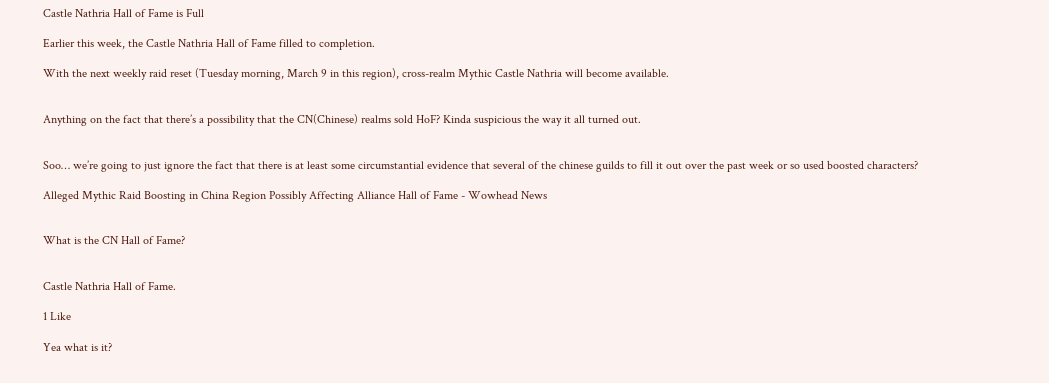Castle Nathria Hall of Fame is Full

Earlier this week, the Castle Nathria Hall of Fame filled to completion.

With the next weekly raid reset (Tuesday morning, March 9 in this region), cross-realm Mythic Castle Nathria will become available.


Anything on the fact that there’s a possibility that the CN(Chinese) realms sold HoF? Kinda suspicious the way it all turned out.


Soo… we’re going to just ignore the fact that there is at least some circumstantial evidence that several of the chinese guilds to fill it out over the past week or so used boosted characters?

Alleged Mythic Raid Boosting in China Region Possibly Affecting Alliance Hall of Fame - Wowhead News


What is the CN Hall of Fame?


Castle Nathria Hall of Fame.

1 Like

Yea what is it?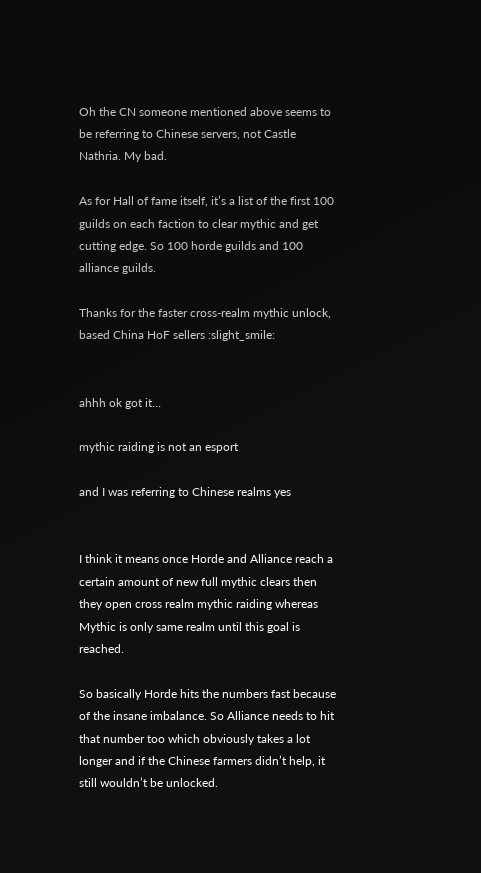Oh the CN someone mentioned above seems to be referring to Chinese servers, not Castle Nathria. My bad.

As for Hall of fame itself, it’s a list of the first 100 guilds on each faction to clear mythic and get cutting edge. So 100 horde guilds and 100 alliance guilds.

Thanks for the faster cross-realm mythic unlock, based China HoF sellers :slight_smile:


ahhh ok got it…

mythic raiding is not an esport

and I was referring to Chinese realms yes


I think it means once Horde and Alliance reach a certain amount of new full mythic clears then they open cross realm mythic raiding whereas Mythic is only same realm until this goal is reached.

So basically Horde hits the numbers fast because of the insane imbalance. So Alliance needs to hit that number too which obviously takes a lot longer and if the Chinese farmers didn’t help, it still wouldn’t be unlocked.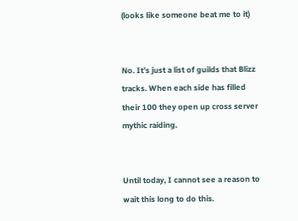(looks like someone beat me to it)


No. It’s just a list of guilds that Blizz tracks. When each side has filled their 100 they open up cross server mythic raiding.


Until today, I cannot see a reason to wait this long to do this.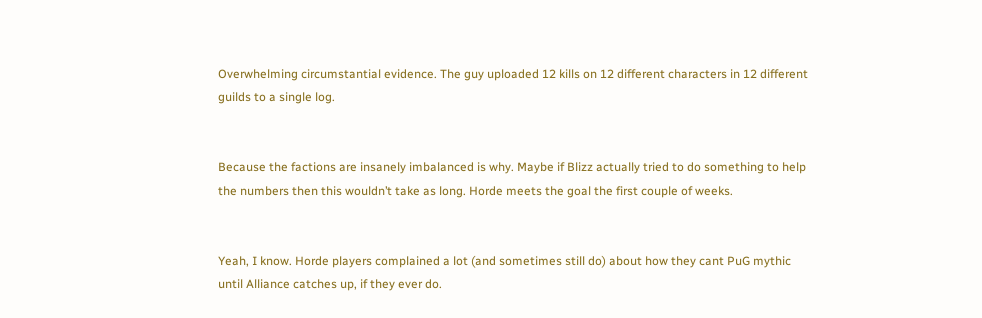Overwhelming circumstantial evidence. The guy uploaded 12 kills on 12 different characters in 12 different guilds to a single log.


Because the factions are insanely imbalanced is why. Maybe if Blizz actually tried to do something to help the numbers then this wouldn’t take as long. Horde meets the goal the first couple of weeks.


Yeah, I know. Horde players complained a lot (and sometimes still do) about how they cant PuG mythic until Alliance catches up, if they ever do.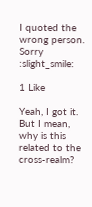I quoted the wrong person. Sorry :slight_smile:

1 Like

Yeah, I got it. But I mean, why is this related to the cross-realm?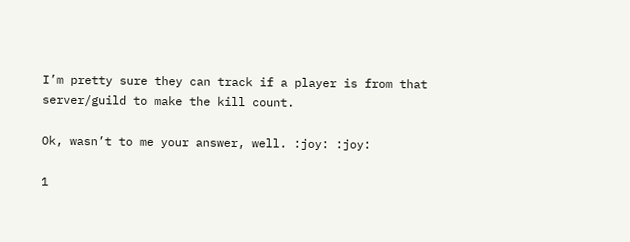I’m pretty sure they can track if a player is from that server/guild to make the kill count.

Ok, wasn’t to me your answer, well. :joy: :joy:

1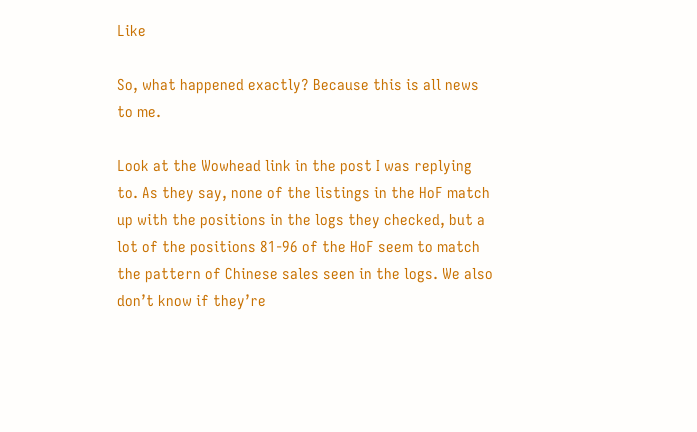Like

So, what happened exactly? Because this is all news to me.

Look at the Wowhead link in the post I was replying to. As they say, none of the listings in the HoF match up with the positions in the logs they checked, but a lot of the positions 81-96 of the HoF seem to match the pattern of Chinese sales seen in the logs. We also don’t know if they’re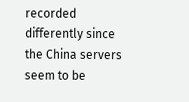recorded differently since the China servers seem to be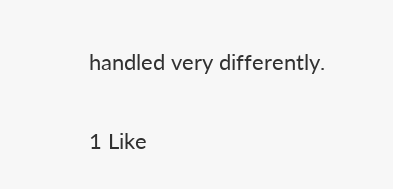handled very differently.

1 Like